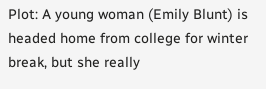Plot: A young woman (Emily Blunt) is headed home from college for winter break, but she really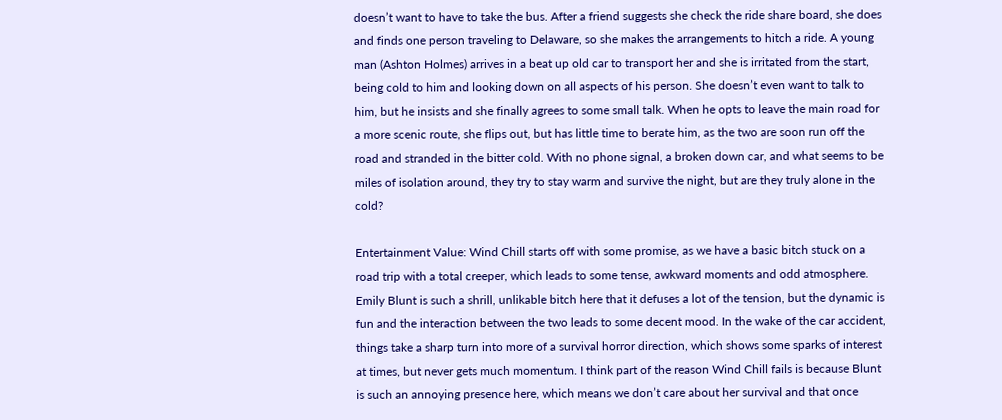doesn’t want to have to take the bus. After a friend suggests she check the ride share board, she does and finds one person traveling to Delaware, so she makes the arrangements to hitch a ride. A young man (Ashton Holmes) arrives in a beat up old car to transport her and she is irritated from the start, being cold to him and looking down on all aspects of his person. She doesn’t even want to talk to him, but he insists and she finally agrees to some small talk. When he opts to leave the main road for a more scenic route, she flips out, but has little time to berate him, as the two are soon run off the road and stranded in the bitter cold. With no phone signal, a broken down car, and what seems to be miles of isolation around, they try to stay warm and survive the night, but are they truly alone in the cold?

Entertainment Value: Wind Chill starts off with some promise, as we have a basic bitch stuck on a road trip with a total creeper, which leads to some tense, awkward moments and odd atmosphere. Emily Blunt is such a shrill, unlikable bitch here that it defuses a lot of the tension, but the dynamic is fun and the interaction between the two leads to some decent mood. In the wake of the car accident, things take a sharp turn into more of a survival horror direction, which shows some sparks of interest at times, but never gets much momentum. I think part of the reason Wind Chill fails is because Blunt is such an annoying presence here, which means we don’t care about her survival and that once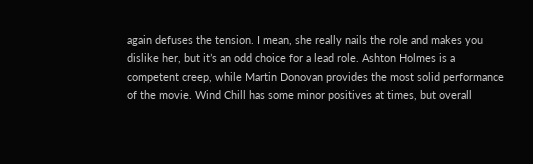again defuses the tension. I mean, she really nails the role and makes you dislike her, but it’s an odd choice for a lead role. Ashton Holmes is a competent creep, while Martin Donovan provides the most solid performance of the movie. Wind Chill has some minor positives at times, but overall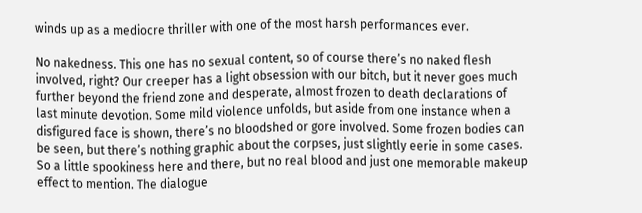winds up as a mediocre thriller with one of the most harsh performances ever.

No nakedness. This one has no sexual content, so of course there’s no naked flesh involved, right? Our creeper has a light obsession with our bitch, but it never goes much further beyond the friend zone and desperate, almost frozen to death declarations of last minute devotion. Some mild violence unfolds, but aside from one instance when a disfigured face is shown, there’s no bloodshed or gore involved. Some frozen bodies can be seen, but there’s nothing graphic about the corpses, just slightly eerie in some cases. So a little spookiness here and there, but no real blood and just one memorable makeup effect to mention. The dialogue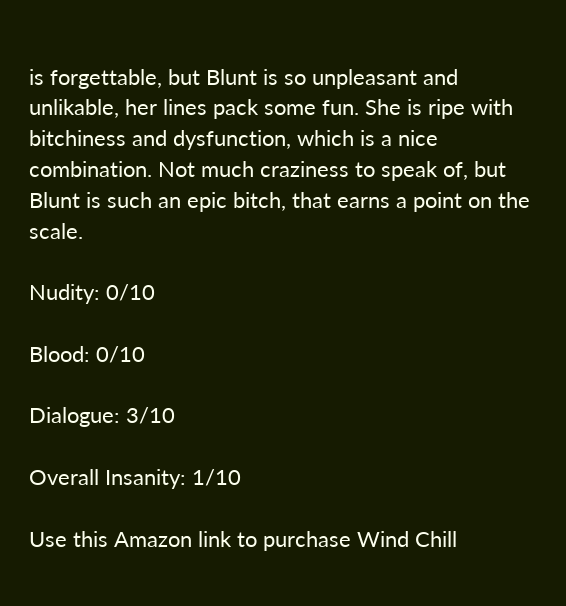is forgettable, but Blunt is so unpleasant and unlikable, her lines pack some fun. She is ripe with bitchiness and dysfunction, which is a nice combination. Not much craziness to speak of, but Blunt is such an epic bitch, that earns a point on the scale.

Nudity: 0/10

Blood: 0/10

Dialogue: 3/10

Overall Insanity: 1/10

Use this Amazon link to purchase Wind Chill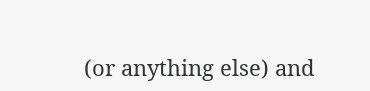(or anything else) and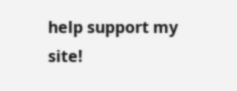help support my site!